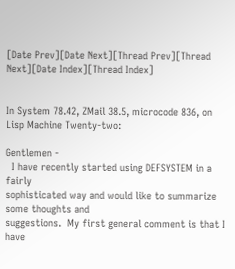[Date Prev][Date Next][Thread Prev][Thread Next][Date Index][Thread Index]


In System 78.42, ZMail 38.5, microcode 836, on Lisp Machine Twenty-two:

Gentlemen -
  I have recently started using DEFSYSTEM in a fairly
sophisticated way and would like to summarize some thoughts and
suggestions.  My first general comment is that I have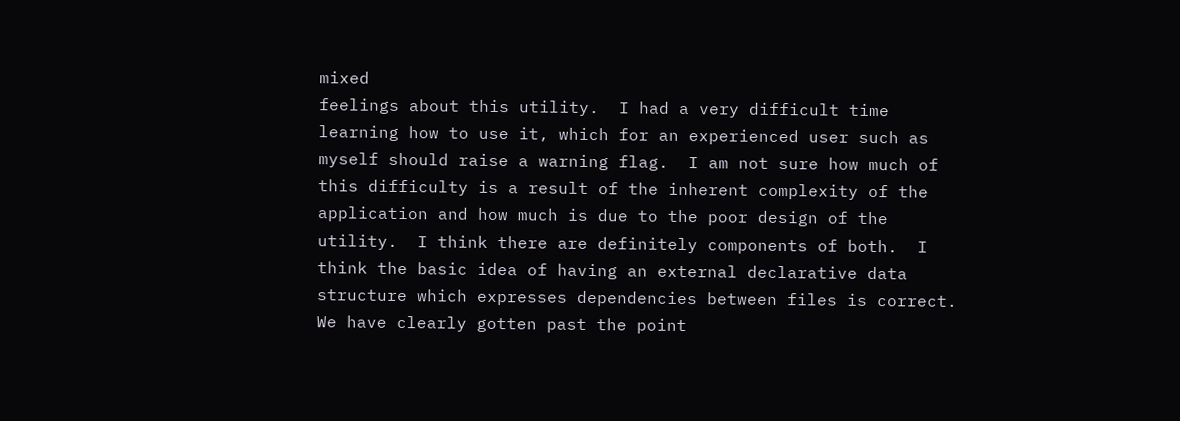mixed
feelings about this utility.  I had a very difficult time
learning how to use it, which for an experienced user such as
myself should raise a warning flag.  I am not sure how much of
this difficulty is a result of the inherent complexity of the
application and how much is due to the poor design of the
utility.  I think there are definitely components of both.  I
think the basic idea of having an external declarative data
structure which expresses dependencies between files is correct.
We have clearly gotten past the point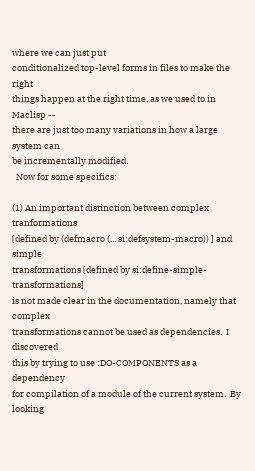where we can just put
conditionalized top-level forms in files to make the right
things happen at the right time, as we used to in Maclisp --
there are just too many variations in how a large system can
be incrementally modified.
  Now for some specifics:

(1) An important distinction between complex tranformations
[defined by (defmacro (... si:defsystem-macro)) ] and simple
transformations [defined by si:define-simple-transformations]
is not made clear in the documentation, namely that complex
transformations cannot be used as dependencies.  I discovered
this by trying to use :DO-COMPONENTS as a dependency
for compilation of a module of the current system.  By looking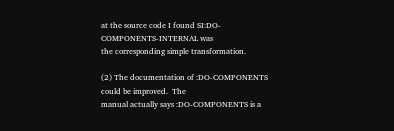at the source code I found SI:DO-COMPONENTS-INTERNAL was
the corresponding simple transformation.

(2) The documentation of :DO-COMPONENTS could be improved.  The
manual actually says :DO-COMPONENTS is a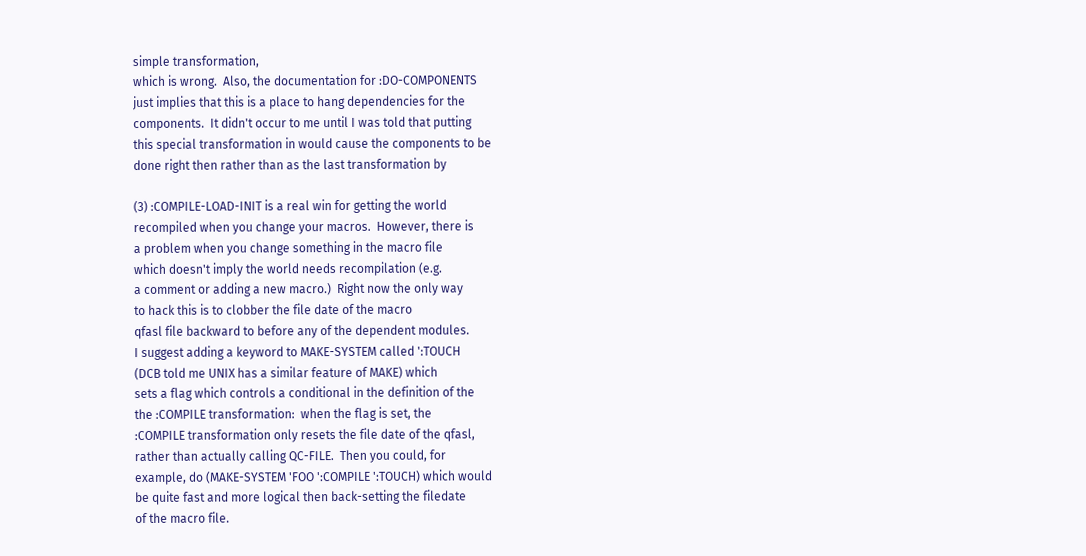simple transformation,
which is wrong.  Also, the documentation for :DO-COMPONENTS
just implies that this is a place to hang dependencies for the
components.  It didn't occur to me until I was told that putting
this special transformation in would cause the components to be
done right then rather than as the last transformation by

(3) :COMPILE-LOAD-INIT is a real win for getting the world
recompiled when you change your macros.  However, there is
a problem when you change something in the macro file
which doesn't imply the world needs recompilation (e.g.
a comment or adding a new macro.)  Right now the only way
to hack this is to clobber the file date of the macro
qfasl file backward to before any of the dependent modules.
I suggest adding a keyword to MAKE-SYSTEM called ':TOUCH
(DCB told me UNIX has a similar feature of MAKE) which
sets a flag which controls a conditional in the definition of the
the :COMPILE transformation:  when the flag is set, the
:COMPILE transformation only resets the file date of the qfasl,
rather than actually calling QC-FILE.  Then you could, for
example, do (MAKE-SYSTEM 'FOO ':COMPILE ':TOUCH) which would
be quite fast and more logical then back-setting the filedate
of the macro file.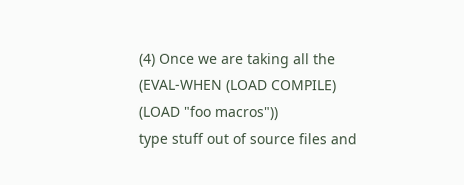(4) Once we are taking all the (EVAL-WHEN (LOAD COMPILE) (LOAD "foo macros"))
type stuff out of source files and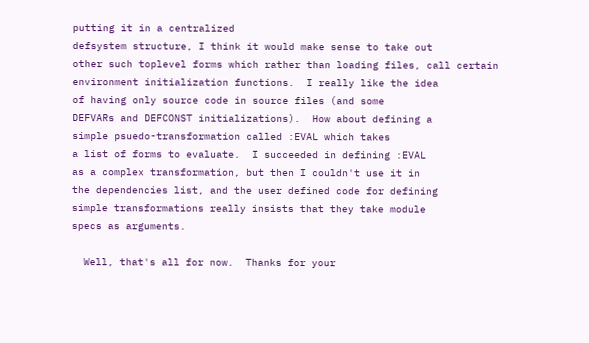putting it in a centralized
defsystem structure, I think it would make sense to take out
other such toplevel forms which rather than loading files, call certain
environment initialization functions.  I really like the idea
of having only source code in source files (and some
DEFVARs and DEFCONST initializations).  How about defining a
simple psuedo-transformation called :EVAL which takes
a list of forms to evaluate.  I succeeded in defining :EVAL
as a complex transformation, but then I couldn't use it in
the dependencies list, and the user defined code for defining
simple transformations really insists that they take module
specs as arguments.

  Well, that's all for now.  Thanks for your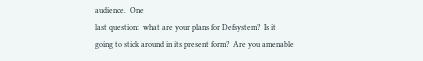audience.  One
last question:  what are your plans for Defsystem?  Is it
going to stick around in its present form?  Are you amenable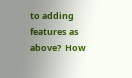to adding features as above?  How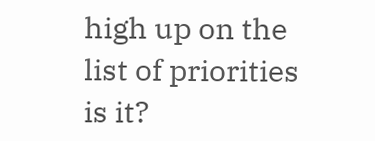high up on the list of priorities
is it?